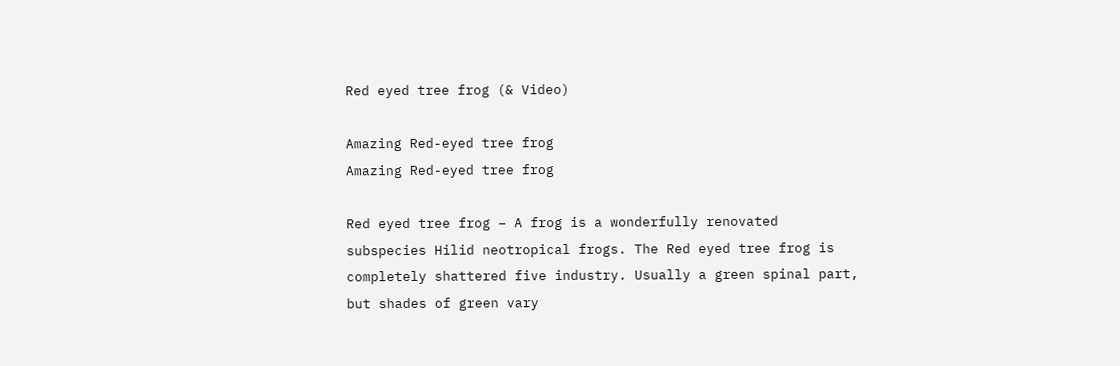Red eyed tree frog (& Video)

Amazing Red-eyed tree frog
Amazing Red-eyed tree frog

Red eyed tree frog – A frog is a wonderfully renovated subspecies Hilid neotropical frogs. The Red eyed tree frog is completely shattered five industry. Usually a green spinal part, but shades of green vary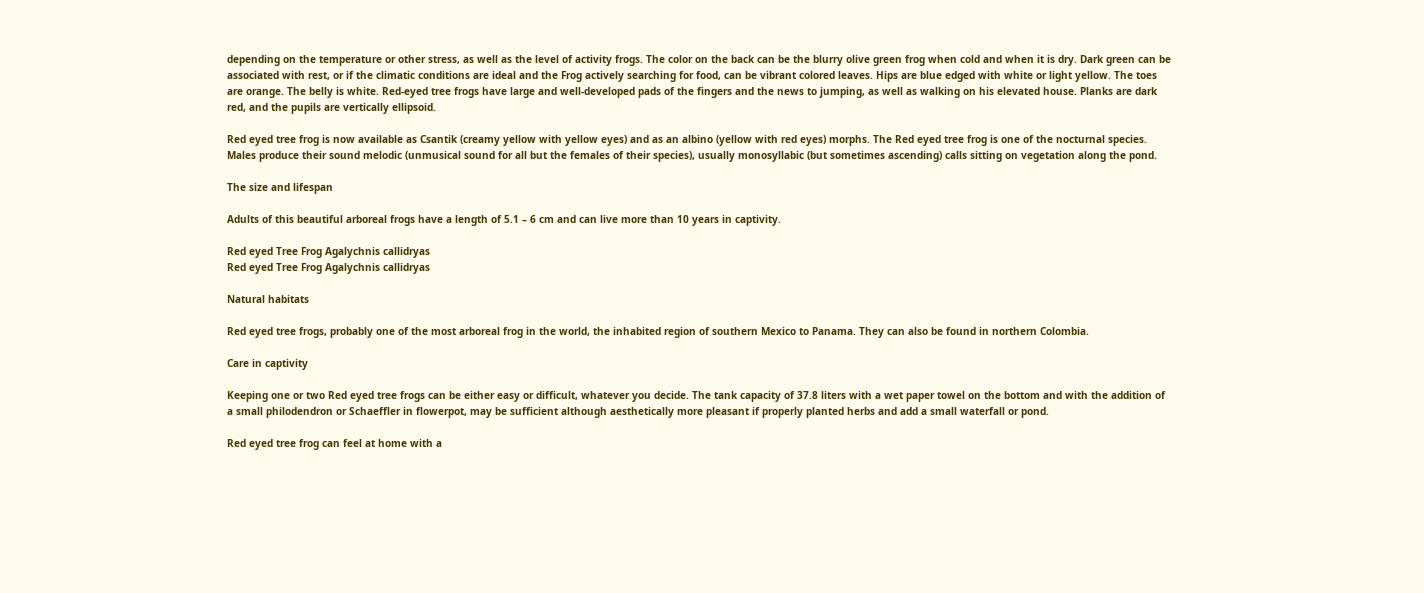depending on the temperature or other stress, as well as the level of activity frogs. The color on the back can be the blurry olive green frog when cold and when it is dry. Dark green can be associated with rest, or if the climatic conditions are ideal and the Frog actively searching for food, can be vibrant colored leaves. Hips are blue edged with white or light yellow. The toes are orange. The belly is white. Red-eyed tree frogs have large and well-developed pads of the fingers and the news to jumping, as well as walking on his elevated house. Planks are dark red, and the pupils are vertically ellipsoid.

Red eyed tree frog is now available as Csantik (creamy yellow with yellow eyes) and as an albino (yellow with red eyes) morphs. The Red eyed tree frog is one of the nocturnal species. Males produce their sound melodic (unmusical sound for all but the females of their species), usually monosyllabic (but sometimes ascending) calls sitting on vegetation along the pond.

The size and lifespan

Adults of this beautiful arboreal frogs have a length of 5.1 – 6 cm and can live more than 10 years in captivity.

Red eyed Tree Frog Agalychnis callidryas
Red eyed Tree Frog Agalychnis callidryas

Natural habitats

Red eyed tree frogs, probably one of the most arboreal frog in the world, the inhabited region of southern Mexico to Panama. They can also be found in northern Colombia.

Care in captivity

Keeping one or two Red eyed tree frogs can be either easy or difficult, whatever you decide. The tank capacity of 37.8 liters with a wet paper towel on the bottom and with the addition of a small philodendron or Schaeffler in flowerpot, may be sufficient although aesthetically more pleasant if properly planted herbs and add a small waterfall or pond.

Red eyed tree frog can feel at home with a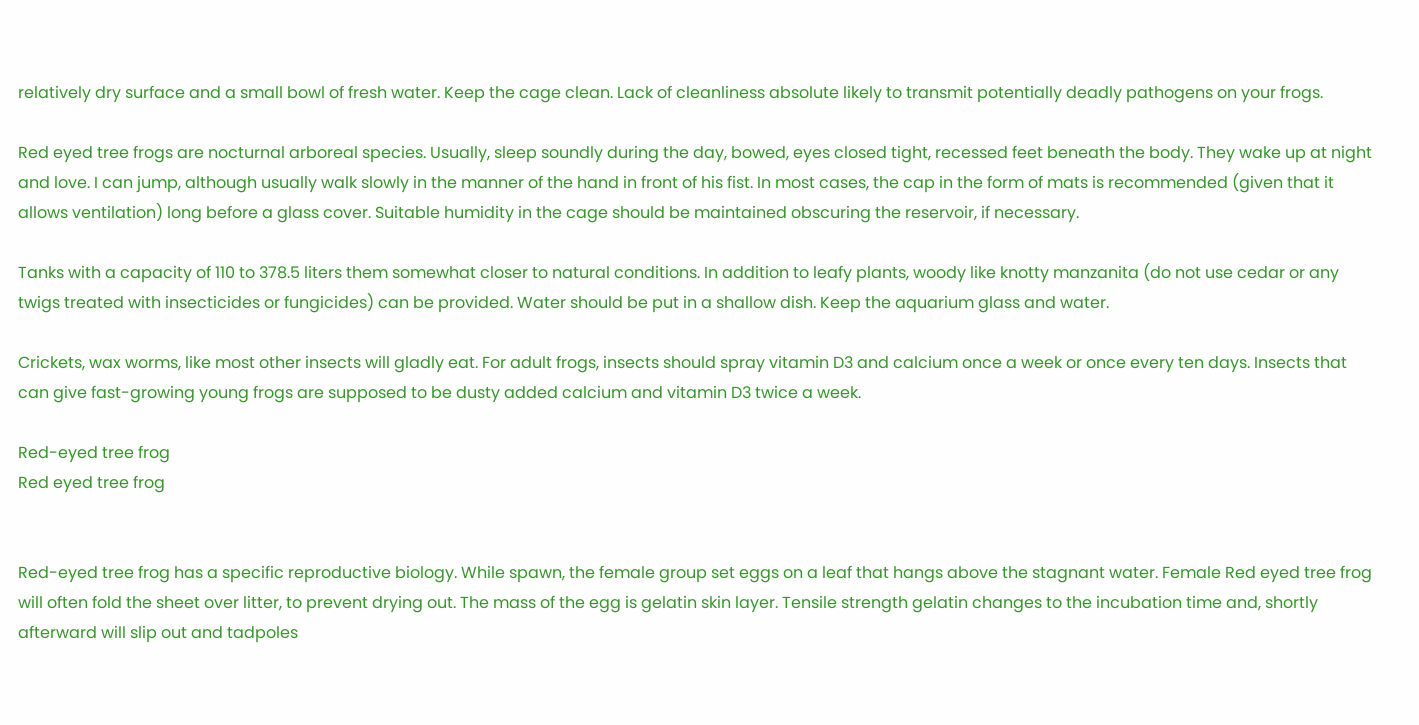relatively dry surface and a small bowl of fresh water. Keep the cage clean. Lack of cleanliness absolute likely to transmit potentially deadly pathogens on your frogs.

Red eyed tree frogs are nocturnal arboreal species. Usually, sleep soundly during the day, bowed, eyes closed tight, recessed feet beneath the body. They wake up at night and love. I can jump, although usually walk slowly in the manner of the hand in front of his fist. In most cases, the cap in the form of mats is recommended (given that it allows ventilation) long before a glass cover. Suitable humidity in the cage should be maintained obscuring the reservoir, if necessary.

Tanks with a capacity of 110 to 378.5 liters them somewhat closer to natural conditions. In addition to leafy plants, woody like knotty manzanita (do not use cedar or any twigs treated with insecticides or fungicides) can be provided. Water should be put in a shallow dish. Keep the aquarium glass and water.

Crickets, wax worms, like most other insects will gladly eat. For adult frogs, insects should spray vitamin D3 and calcium once a week or once every ten days. Insects that can give fast-growing young frogs are supposed to be dusty added calcium and vitamin D3 twice a week.

Red-eyed tree frog
Red eyed tree frog


Red-eyed tree frog has a specific reproductive biology. While spawn, the female group set eggs on a leaf that hangs above the stagnant water. Female Red eyed tree frog will often fold the sheet over litter, to prevent drying out. The mass of the egg is gelatin skin layer. Tensile strength gelatin changes to the incubation time and, shortly afterward will slip out and tadpoles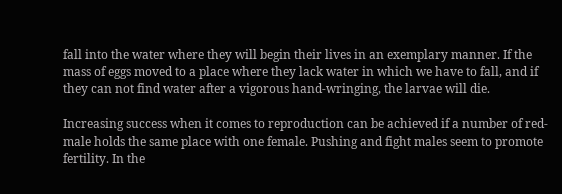fall into the water where they will begin their lives in an exemplary manner. If the mass of eggs moved to a place where they lack water in which we have to fall, and if they can not find water after a vigorous hand-wringing, the larvae will die.

Increasing success when it comes to reproduction can be achieved if a number of red-male holds the same place with one female. Pushing and fight males seem to promote fertility. In the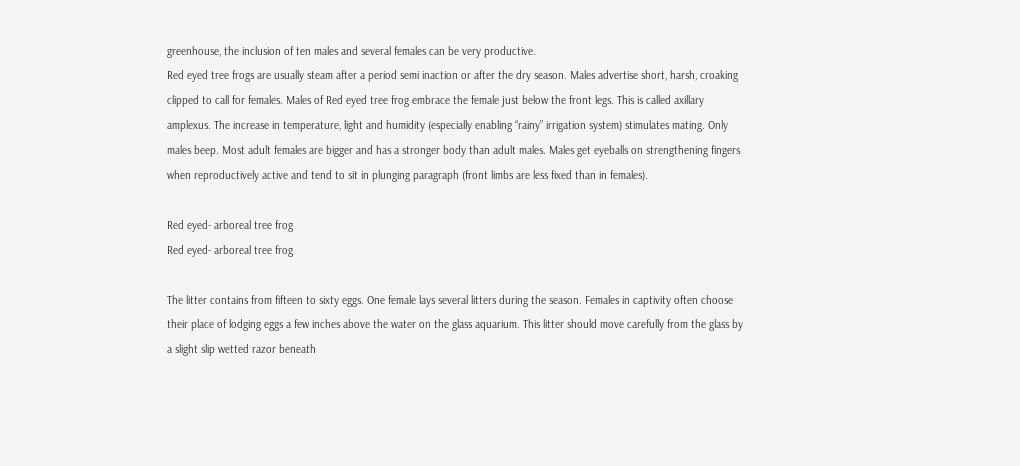greenhouse, the inclusion of ten males and several females can be very productive.
Red eyed tree frogs are usually steam after a period semi inaction or after the dry season. Males advertise short, harsh, croaking clipped to call for females. Males of Red eyed tree frog embrace the female just below the front legs. This is called axillary amplexus. The increase in temperature, light and humidity (especially enabling “rainy” irrigation system) stimulates mating. Only males beep. Most adult females are bigger and has a stronger body than adult males. Males get eyeballs on strengthening fingers when reproductively active and tend to sit in plunging paragraph (front limbs are less fixed than in females).

Red eyed- arboreal tree frog
Red eyed- arboreal tree frog

The litter contains from fifteen to sixty eggs. One female lays several litters during the season. Females in captivity often choose their place of lodging eggs a few inches above the water on the glass aquarium. This litter should move carefully from the glass by a slight slip wetted razor beneath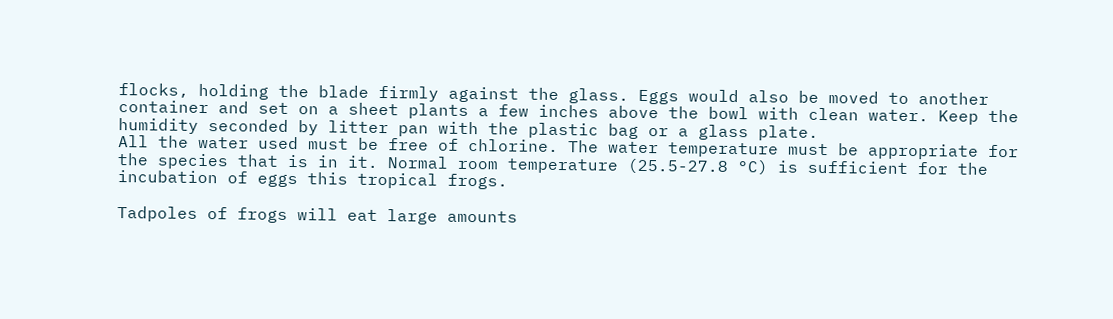flocks, holding the blade firmly against the glass. Eggs would also be moved to another container and set on a sheet plants a few inches above the bowl with clean water. Keep the humidity seconded by litter pan with the plastic bag or a glass plate.
All the water used must be free of chlorine. The water temperature must be appropriate for the species that is in it. Normal room temperature (25.5-27.8 °C) is sufficient for the incubation of eggs this tropical frogs.

Tadpoles of frogs will eat large amounts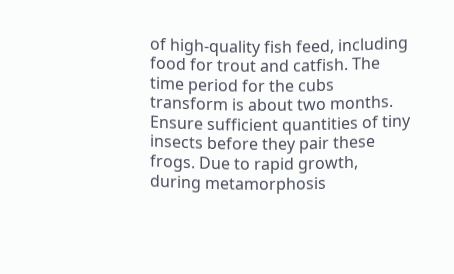of high-quality fish feed, including food for trout and catfish. The time period for the cubs transform is about two months.
Ensure sufficient quantities of tiny insects before they pair these frogs. Due to rapid growth, during metamorphosis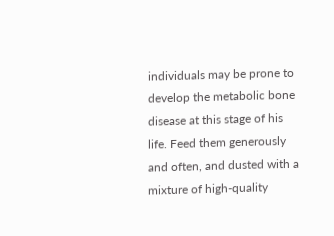individuals may be prone to develop the metabolic bone disease at this stage of his life. Feed them generously and often, and dusted with a mixture of high-quality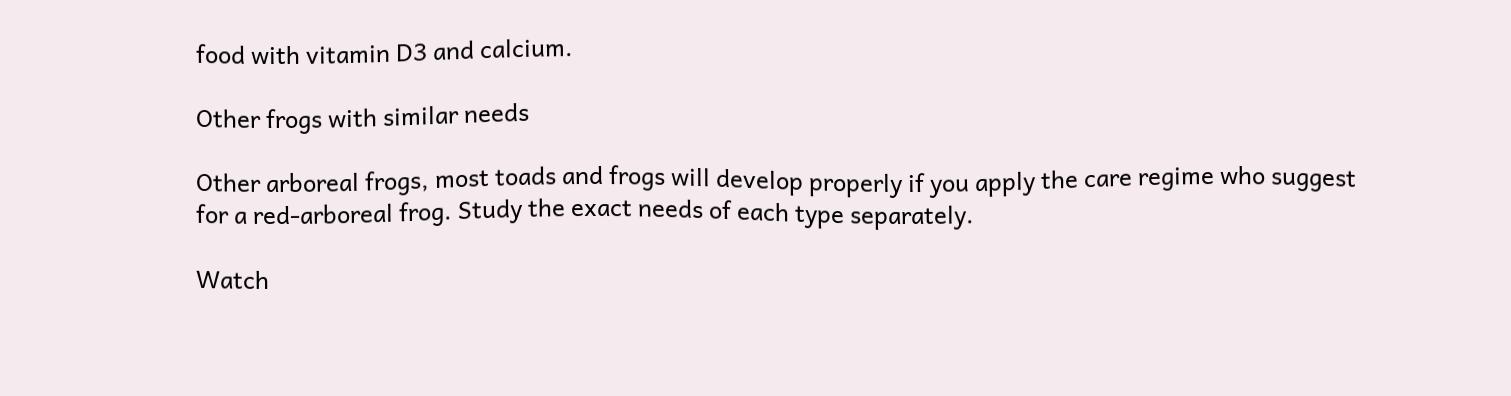food with vitamin D3 and calcium.

Other frogs with similar needs

Other arboreal frogs, most toads and frogs will develop properly if you apply the care regime who suggest for a red-arboreal frog. Study the exact needs of each type separately.

Watch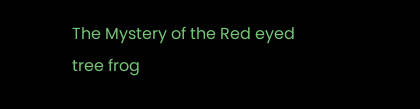The Mystery of the Red eyed tree frog